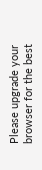Please upgrade your browser for the best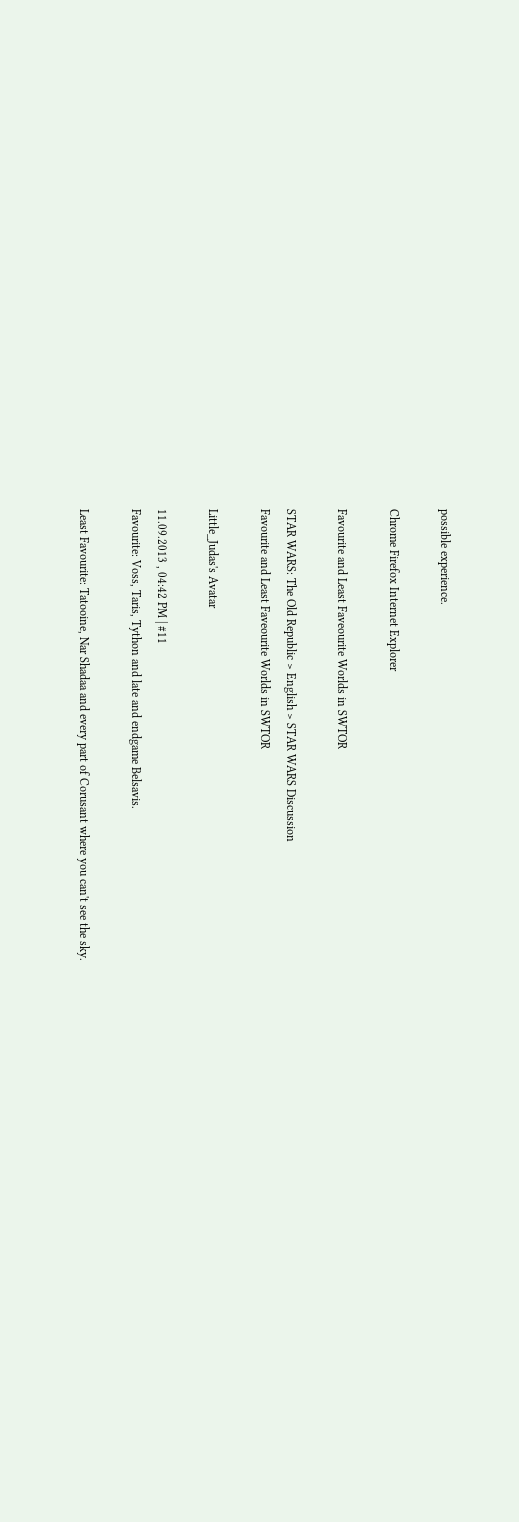possible experience.

Chrome Firefox Internet Explorer

Favourite and Least Faveourite Worlds in SWTOR

STAR WARS: The Old Republic > English > STAR WARS Discussion
Favourite and Least Faveourite Worlds in SWTOR

Little_Judas's Avatar

11.09.2013 , 04:42 PM | #11
Favourite: Voss, Taris, Tython and late and endgame Belsavis.

Least Favourite: Tatooine, Nar Shadaa and every part of Corusant where you can't see the sky.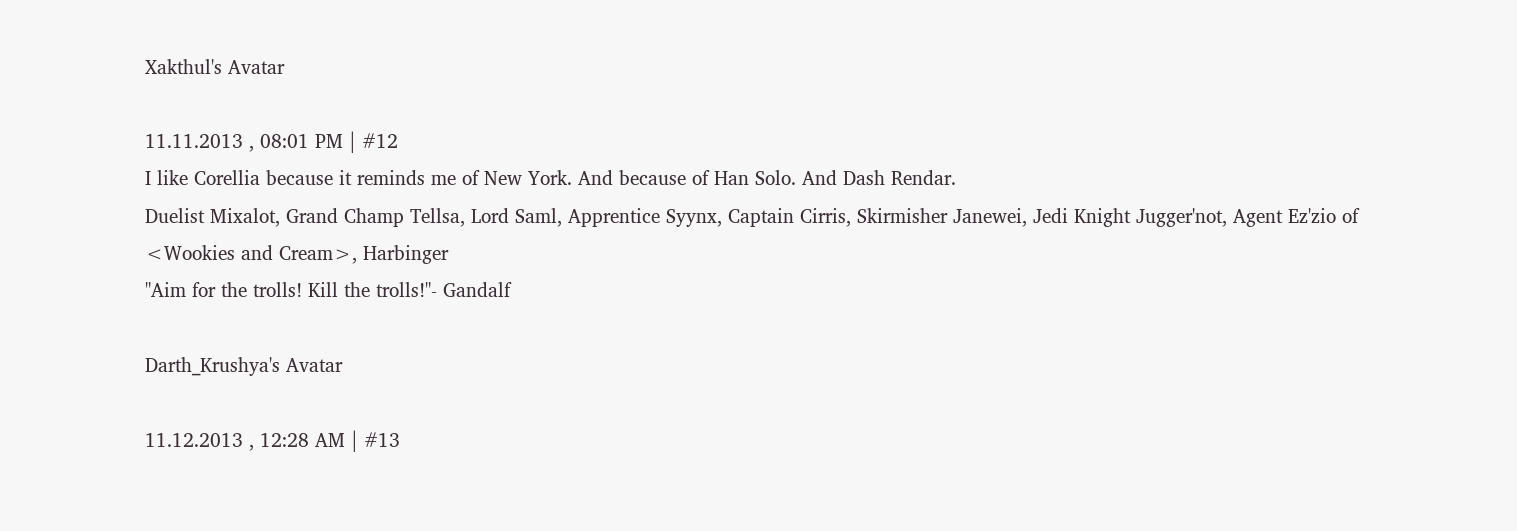Xakthul's Avatar

11.11.2013 , 08:01 PM | #12
I like Corellia because it reminds me of New York. And because of Han Solo. And Dash Rendar.
Duelist Mixalot, Grand Champ Tellsa, Lord Saml, Apprentice Syynx, Captain Cirris, Skirmisher Janewei, Jedi Knight Jugger'not, Agent Ez'zio of <Wookies and Cream>, Harbinger
"Aim for the trolls! Kill the trolls!"- Gandalf

Darth_Krushya's Avatar

11.12.2013 , 12:28 AM | #13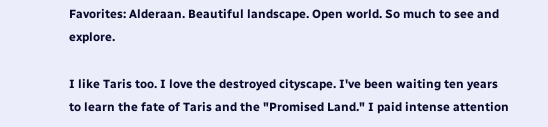Favorites: Alderaan. Beautiful landscape. Open world. So much to see and explore.

I like Taris too. I love the destroyed cityscape. I've been waiting ten years to learn the fate of Taris and the "Promised Land." I paid intense attention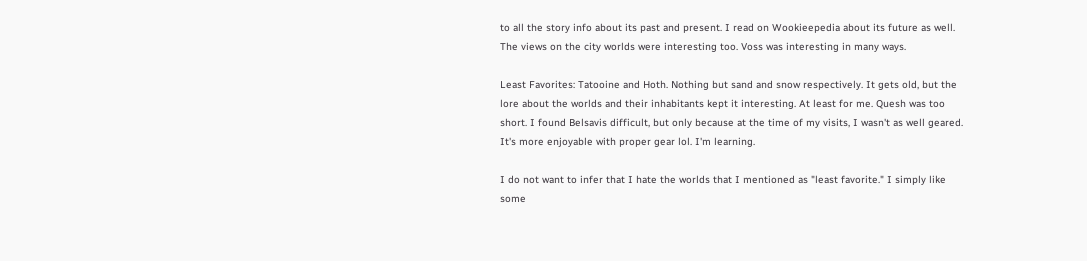to all the story info about its past and present. I read on Wookieepedia about its future as well. The views on the city worlds were interesting too. Voss was interesting in many ways.

Least Favorites: Tatooine and Hoth. Nothing but sand and snow respectively. It gets old, but the lore about the worlds and their inhabitants kept it interesting. At least for me. Quesh was too short. I found Belsavis difficult, but only because at the time of my visits, I wasn't as well geared. It's more enjoyable with proper gear lol. I'm learning.

I do not want to infer that I hate the worlds that I mentioned as "least favorite." I simply like some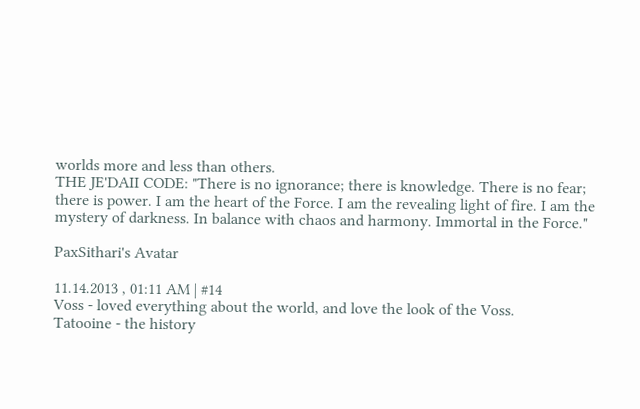worlds more and less than others.
THE JE'DAII CODE: "There is no ignorance; there is knowledge. There is no fear; there is power. I am the heart of the Force. I am the revealing light of fire. I am the mystery of darkness. In balance with chaos and harmony. Immortal in the Force."

PaxSithari's Avatar

11.14.2013 , 01:11 AM | #14
Voss - loved everything about the world, and love the look of the Voss.
Tatooine - the history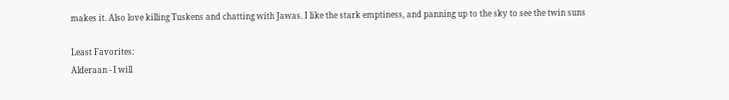makes it. Also love killing Tuskens and chatting with Jawas. I like the stark emptiness, and panning up to the sky to see the twin suns

Least Favorites:
Alderaan - I will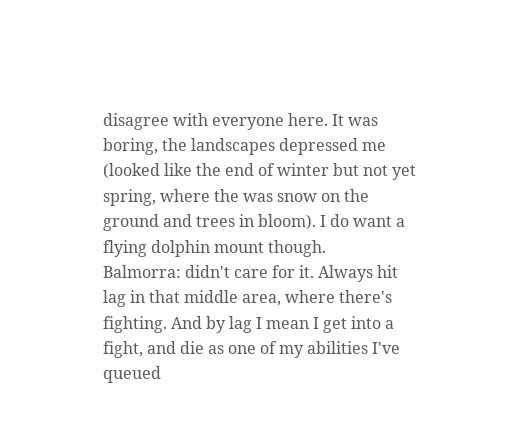disagree with everyone here. It was boring, the landscapes depressed me (looked like the end of winter but not yet spring, where the was snow on the ground and trees in bloom). I do want a flying dolphin mount though.
Balmorra: didn't care for it. Always hit lag in that middle area, where there's fighting. And by lag I mean I get into a fight, and die as one of my abilities I've queued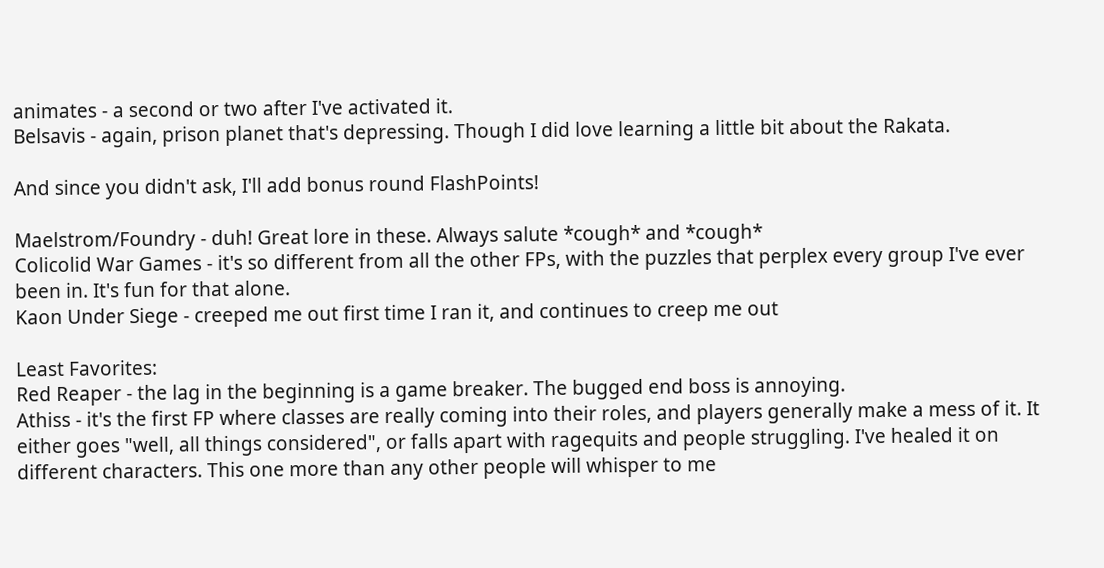animates - a second or two after I've activated it.
Belsavis - again, prison planet that's depressing. Though I did love learning a little bit about the Rakata.

And since you didn't ask, I'll add bonus round FlashPoints!

Maelstrom/Foundry - duh! Great lore in these. Always salute *cough* and *cough*
Colicolid War Games - it's so different from all the other FPs, with the puzzles that perplex every group I've ever been in. It's fun for that alone.
Kaon Under Siege - creeped me out first time I ran it, and continues to creep me out

Least Favorites:
Red Reaper - the lag in the beginning is a game breaker. The bugged end boss is annoying.
Athiss - it's the first FP where classes are really coming into their roles, and players generally make a mess of it. It either goes "well, all things considered", or falls apart with ragequits and people struggling. I've healed it on different characters. This one more than any other people will whisper to me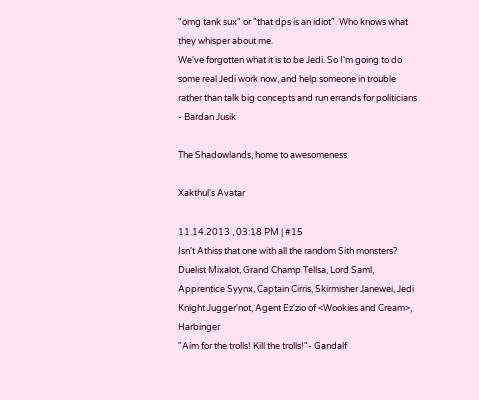"omg tank sux" or "that dps is an idiot". Who knows what they whisper about me.
We've forgotten what it is to be Jedi. So I'm going to do some real Jedi work now, and help someone in trouble rather than talk big concepts and run errands for politicians - Bardan Jusik

The Shadowlands, home to awesomeness

Xakthul's Avatar

11.14.2013 , 03:18 PM | #15
Isn't Athiss that one with all the random Sith monsters?
Duelist Mixalot, Grand Champ Tellsa, Lord Saml, Apprentice Syynx, Captain Cirris, Skirmisher Janewei, Jedi Knight Jugger'not, Agent Ez'zio of <Wookies and Cream>, Harbinger
"Aim for the trolls! Kill the trolls!"- Gandalf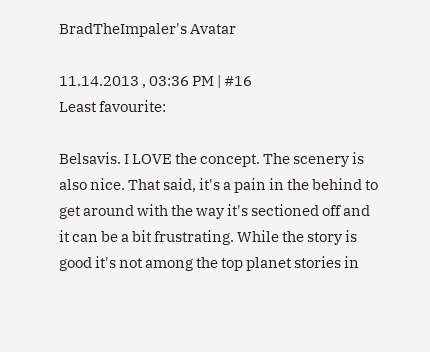BradTheImpaler's Avatar

11.14.2013 , 03:36 PM | #16
Least favourite:

Belsavis. I LOVE the concept. The scenery is also nice. That said, it's a pain in the behind to get around with the way it's sectioned off and it can be a bit frustrating. While the story is good it's not among the top planet stories in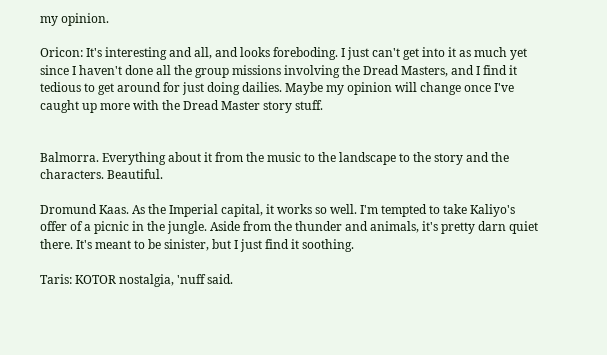my opinion.

Oricon: It's interesting and all, and looks foreboding. I just can't get into it as much yet since I haven't done all the group missions involving the Dread Masters, and I find it tedious to get around for just doing dailies. Maybe my opinion will change once I've caught up more with the Dread Master story stuff.


Balmorra. Everything about it from the music to the landscape to the story and the characters. Beautiful.

Dromund Kaas. As the Imperial capital, it works so well. I'm tempted to take Kaliyo's offer of a picnic in the jungle. Aside from the thunder and animals, it's pretty darn quiet there. It's meant to be sinister, but I just find it soothing.

Taris: KOTOR nostalgia, 'nuff said.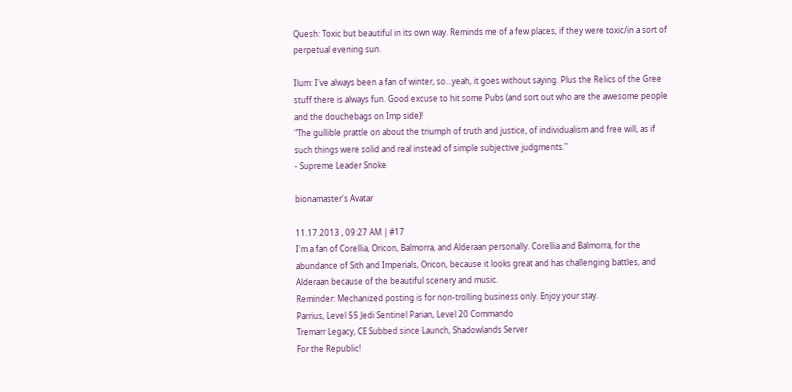Quesh: Toxic but beautiful in its own way. Reminds me of a few places, if they were toxic/in a sort of perpetual evening sun.

Ilum: I've always been a fan of winter, so...yeah, it goes without saying. Plus the Relics of the Gree stuff there is always fun. Good excuse to hit some Pubs (and sort out who are the awesome people and the douchebags on Imp side)!
"The gullible prattle on about the triumph of truth and justice, of individualism and free will, as if such things were solid and real instead of simple subjective judgments."
- Supreme Leader Snoke

bionamaster's Avatar

11.17.2013 , 09:27 AM | #17
I'm a fan of Corellia, Oricon, Balmorra, and Alderaan personally. Corellia and Balmorra, for the abundance of Sith and Imperials, Oricon, because it looks great and has challenging battles, and Alderaan because of the beautiful scenery and music.
Reminder: Mechanized posting is for non-trolling business only. Enjoy your stay.
Parrius, Level 55 Jedi Sentinel Parian, Level 20 Commando
Tremarr Legacy, CE Subbed since Launch, Shadowlands Server
For the Republic!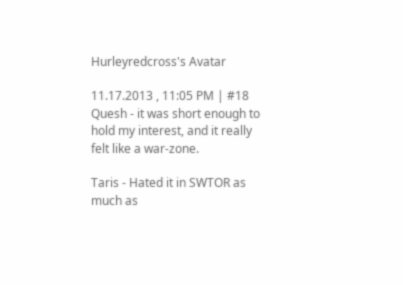Hurleyredcross's Avatar

11.17.2013 , 11:05 PM | #18
Quesh - it was short enough to hold my interest, and it really felt like a war-zone.

Taris - Hated it in SWTOR as much as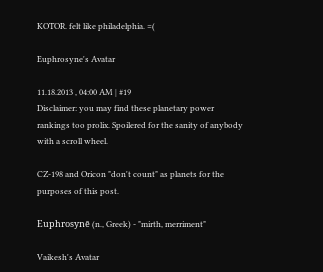KOTOR. felt like philadelphia. =(

Euphrosyne's Avatar

11.18.2013 , 04:00 AM | #19
Disclaimer: you may find these planetary power rankings too prolix. Spoilered for the sanity of anybody with a scroll wheel.

CZ-198 and Oricon "don't count" as planets for the purposes of this post.

Euphrosynē (n., Greek) - "mirth, merriment"

Vaikesh's Avatar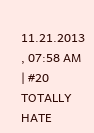11.21.2013 , 07:58 AM | #20
TOTALLY HATE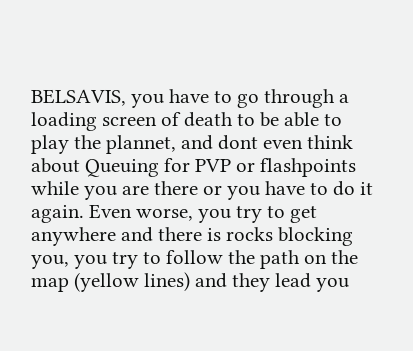BELSAVIS, you have to go through a loading screen of death to be able to play the plannet, and dont even think about Queuing for PVP or flashpoints while you are there or you have to do it again. Even worse, you try to get anywhere and there is rocks blocking you, you try to follow the path on the map (yellow lines) and they lead you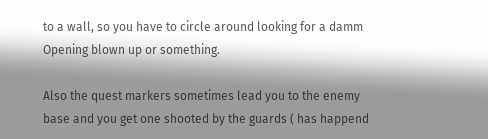to a wall, so you have to circle around looking for a damm Opening blown up or something.

Also the quest markers sometimes lead you to the enemy base and you get one shooted by the guards ( has happend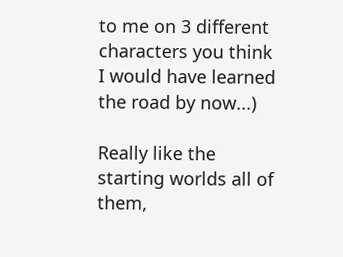to me on 3 different characters you think I would have learned the road by now...)

Really like the starting worlds all of them,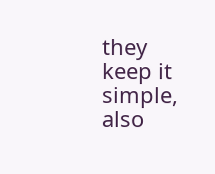they keep it simple, also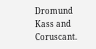Dromund Kass and Coruscant.